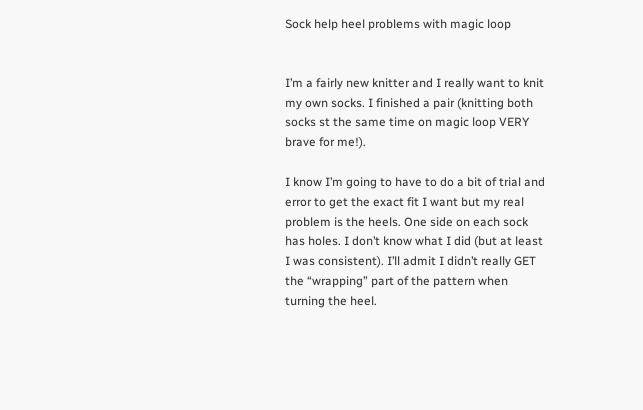Sock help heel problems with magic loop


I’m a fairly new knitter and I really want to knit my own socks. I finished a pair (knitting both socks st the same time on magic loop VERY brave for me!).

I know I’m going to have to do a bit of trial and error to get the exact fit I want but my real problem is the heels. One side on each sock has holes. I don’t know what I did (but at least I was consistent). I’ll admit I didn’t really GET the “wrapping” part of the pattern when turning the heel.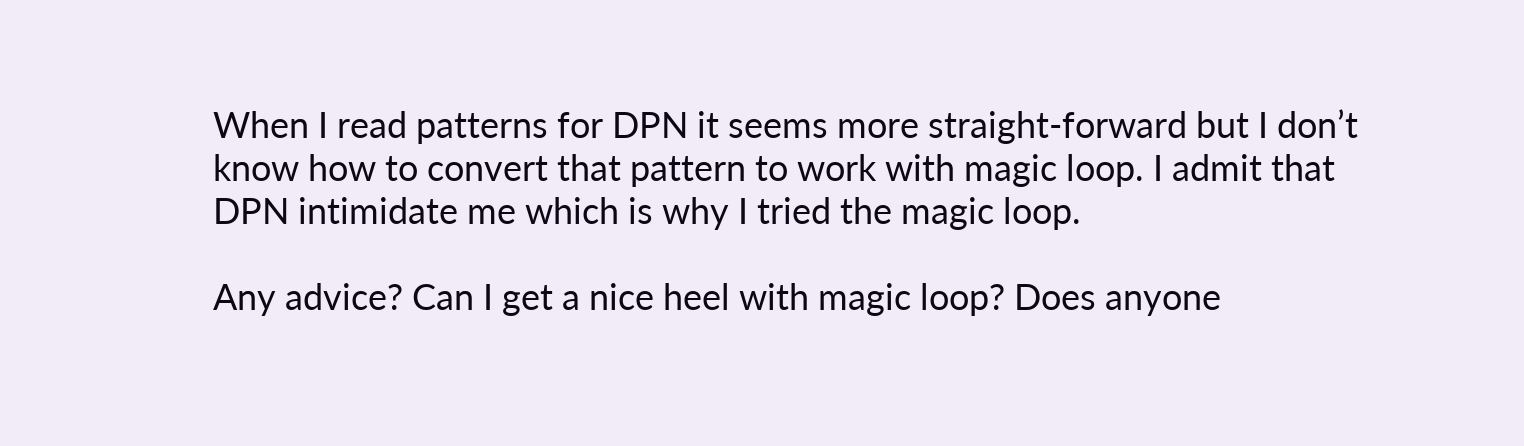When I read patterns for DPN it seems more straight-forward but I don’t know how to convert that pattern to work with magic loop. I admit that DPN intimidate me which is why I tried the magic loop.

Any advice? Can I get a nice heel with magic loop? Does anyone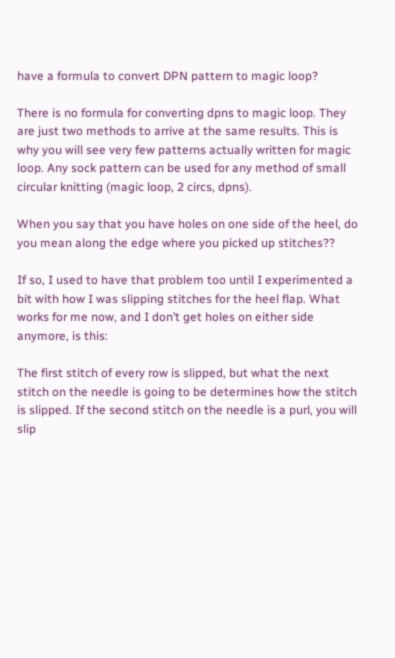have a formula to convert DPN pattern to magic loop?

There is no formula for converting dpns to magic loop. They are just two methods to arrive at the same results. This is why you will see very few patterns actually written for magic loop. Any sock pattern can be used for any method of small circular knitting (magic loop, 2 circs, dpns).

When you say that you have holes on one side of the heel, do you mean along the edge where you picked up stitches??

If so, I used to have that problem too until I experimented a bit with how I was slipping stitches for the heel flap. What works for me now, and I don’t get holes on either side anymore, is this:

The first stitch of every row is slipped, but what the next stitch on the needle is going to be determines how the stitch is slipped. If the second stitch on the needle is a purl, you will slip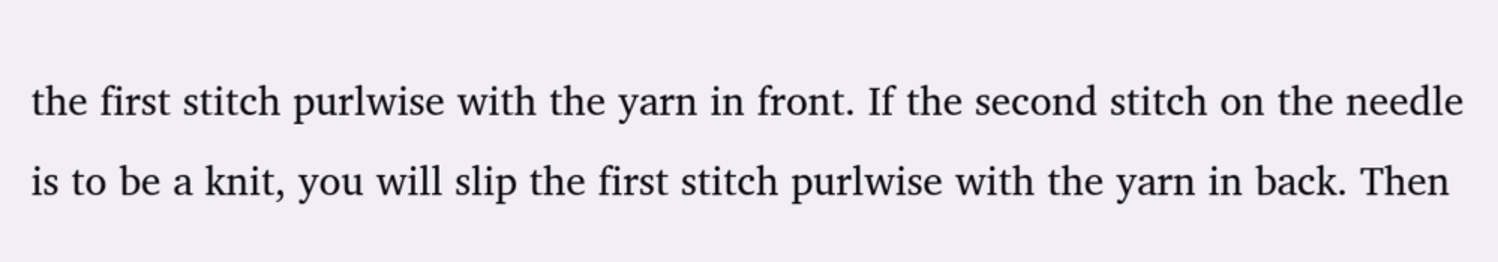the first stitch purlwise with the yarn in front. If the second stitch on the needle is to be a knit, you will slip the first stitch purlwise with the yarn in back. Then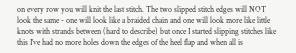on every row you will knit the last stitch. The two slipped stitch edges will NOT look the same - one will look like a braided chain and one will look more like little knots with strands between (hard to describe) but once I started slipping stitches like this I’ve had no more holes down the edges of the heel flap and when all is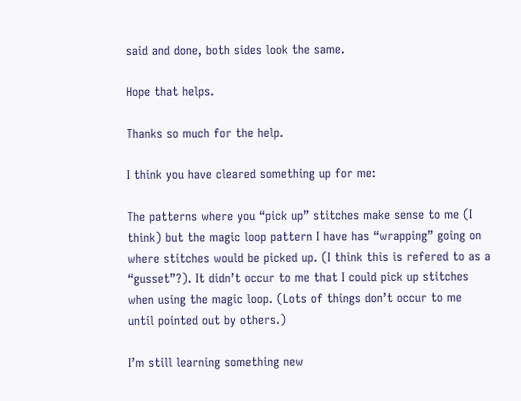said and done, both sides look the same.

Hope that helps.

Thanks so much for the help.

I think you have cleared something up for me:

The patterns where you “pick up” stitches make sense to me (I think) but the magic loop pattern I have has “wrapping” going on where stitches would be picked up. (I think this is refered to as a “gusset”?). It didn’t occur to me that I could pick up stitches when using the magic loop. (Lots of things don’t occur to me until pointed out by others.)

I’m still learning something new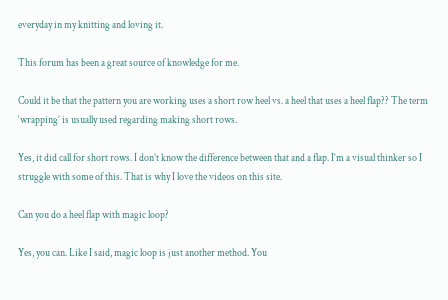everyday in my knitting and loving it.

This forum has been a great source of knowledge for me.

Could it be that the pattern you are working uses a short row heel vs. a heel that uses a heel flap?? The term ‘wrapping’ is usually used regarding making short rows.

Yes, it did call for short rows. I don’t know the difference between that and a flap. I’m a visual thinker so I struggle with some of this. That is why I love the videos on this site.

Can you do a heel flap with magic loop?

Yes, you can. Like I said, magic loop is just another method. You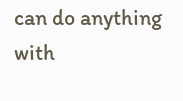can do anything with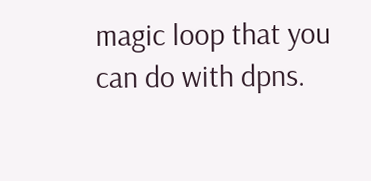magic loop that you can do with dpns.